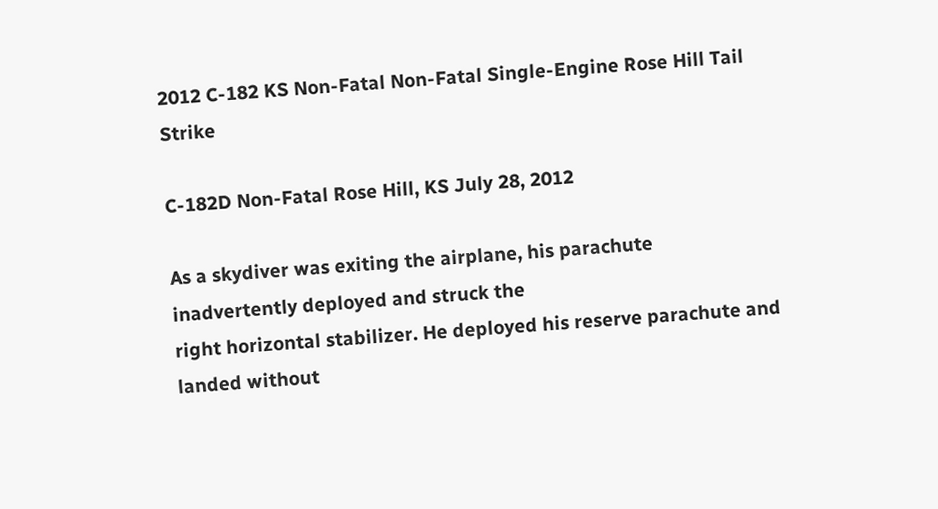2012 C-182 KS Non-Fatal Non-Fatal Single-Engine Rose Hill Tail Strike

C-182D Non-Fatal Rose Hill, KS July 28, 2012

As a skydiver was exiting the airplane, his parachute inadvertently deployed and struck the
right horizontal stabilizer. He deployed his reserve parachute and landed without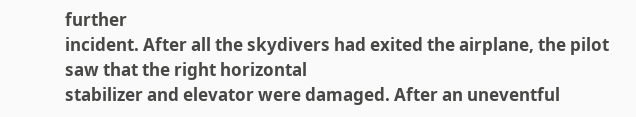further
incident. After all the skydivers had exited the airplane, the pilot saw that the right horizontal
stabilizer and elevator were damaged. After an uneventful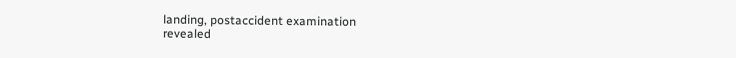landing, postaccident examination
revealed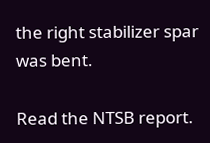the right stabilizer spar was bent.

Read the NTSB report.